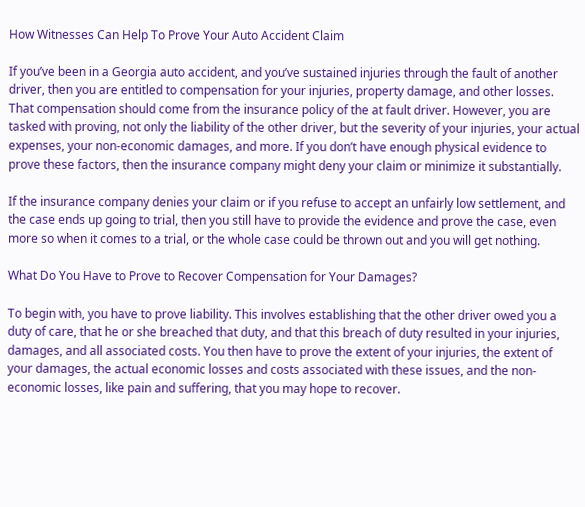How Witnesses Can Help To Prove Your Auto Accident Claim

If you’ve been in a Georgia auto accident, and you’ve sustained injuries through the fault of another driver, then you are entitled to compensation for your injuries, property damage, and other losses. That compensation should come from the insurance policy of the at fault driver. However, you are tasked with proving, not only the liability of the other driver, but the severity of your injuries, your actual expenses, your non-economic damages, and more. If you don’t have enough physical evidence to prove these factors, then the insurance company might deny your claim or minimize it substantially.

If the insurance company denies your claim or if you refuse to accept an unfairly low settlement, and the case ends up going to trial, then you still have to provide the evidence and prove the case, even more so when it comes to a trial, or the whole case could be thrown out and you will get nothing.

What Do You Have to Prove to Recover Compensation for Your Damages?

To begin with, you have to prove liability. This involves establishing that the other driver owed you a duty of care, that he or she breached that duty, and that this breach of duty resulted in your injuries, damages, and all associated costs. You then have to prove the extent of your injuries, the extent of your damages, the actual economic losses and costs associated with these issues, and the non-economic losses, like pain and suffering, that you may hope to recover.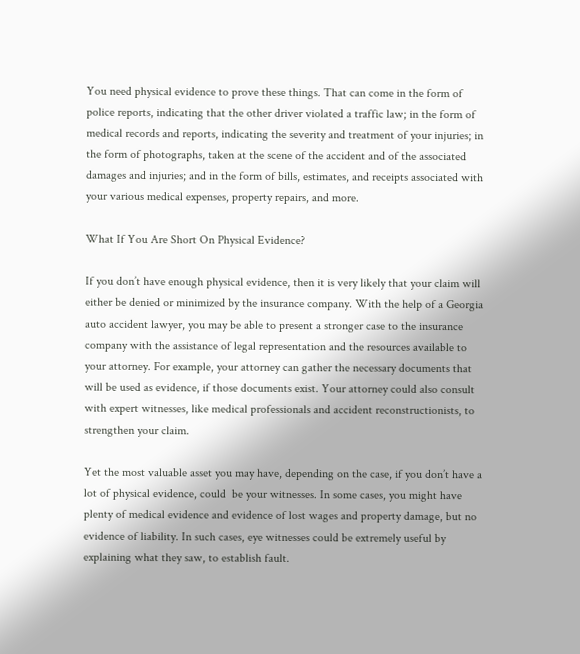You need physical evidence to prove these things. That can come in the form of police reports, indicating that the other driver violated a traffic law; in the form of medical records and reports, indicating the severity and treatment of your injuries; in the form of photographs, taken at the scene of the accident and of the associated damages and injuries; and in the form of bills, estimates, and receipts associated with your various medical expenses, property repairs, and more.

What If You Are Short On Physical Evidence?

If you don’t have enough physical evidence, then it is very likely that your claim will either be denied or minimized by the insurance company. With the help of a Georgia auto accident lawyer, you may be able to present a stronger case to the insurance company with the assistance of legal representation and the resources available to your attorney. For example, your attorney can gather the necessary documents that will be used as evidence, if those documents exist. Your attorney could also consult with expert witnesses, like medical professionals and accident reconstructionists, to strengthen your claim.

Yet the most valuable asset you may have, depending on the case, if you don’t have a lot of physical evidence, could  be your witnesses. In some cases, you might have plenty of medical evidence and evidence of lost wages and property damage, but no evidence of liability. In such cases, eye witnesses could be extremely useful by explaining what they saw, to establish fault.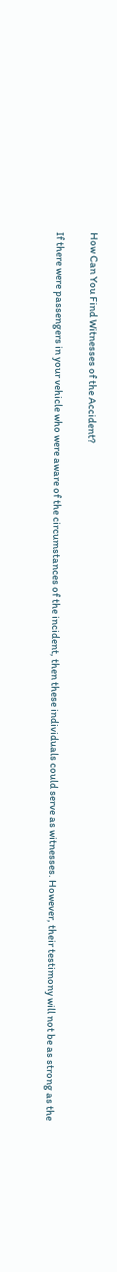How Can You Find Witnesses of the Accident?

If there were passengers in your vehicle who were aware of the circumstances of the incident, then these individuals could serve as witnesses. However, their testimony will not be as strong as the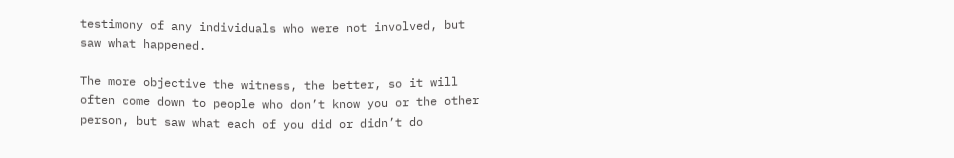testimony of any individuals who were not involved, but saw what happened.

The more objective the witness, the better, so it will often come down to people who don’t know you or the other person, but saw what each of you did or didn’t do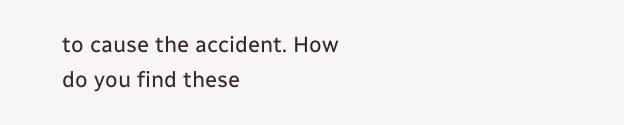to cause the accident. How do you find these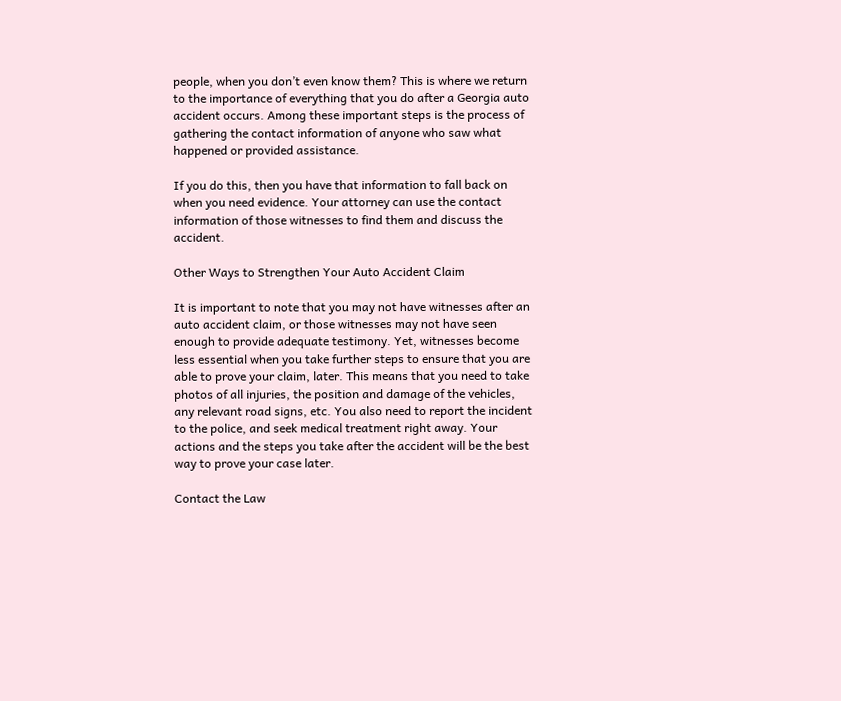people, when you don’t even know them? This is where we return to the importance of everything that you do after a Georgia auto accident occurs. Among these important steps is the process of gathering the contact information of anyone who saw what happened or provided assistance.

If you do this, then you have that information to fall back on when you need evidence. Your attorney can use the contact information of those witnesses to find them and discuss the accident.

Other Ways to Strengthen Your Auto Accident Claim

It is important to note that you may not have witnesses after an auto accident claim, or those witnesses may not have seen enough to provide adequate testimony. Yet, witnesses become less essential when you take further steps to ensure that you are able to prove your claim, later. This means that you need to take photos of all injuries, the position and damage of the vehicles, any relevant road signs, etc. You also need to report the incident to the police, and seek medical treatment right away. Your actions and the steps you take after the accident will be the best way to prove your case later.

Contact the Law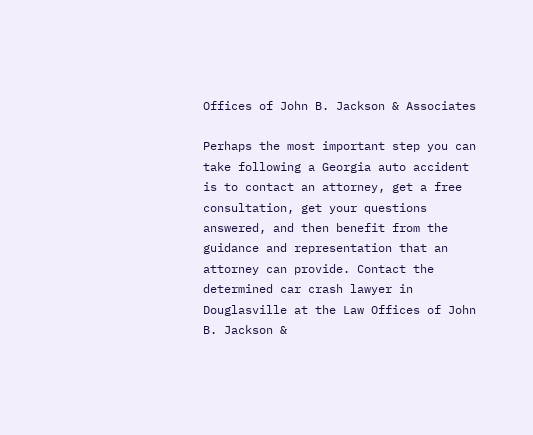Offices of John B. Jackson & Associates

Perhaps the most important step you can take following a Georgia auto accident is to contact an attorney, get a free consultation, get your questions answered, and then benefit from the guidance and representation that an attorney can provide. Contact the determined car crash lawyer in Douglasville at the Law Offices of John B. Jackson &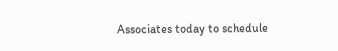Associates today to schedule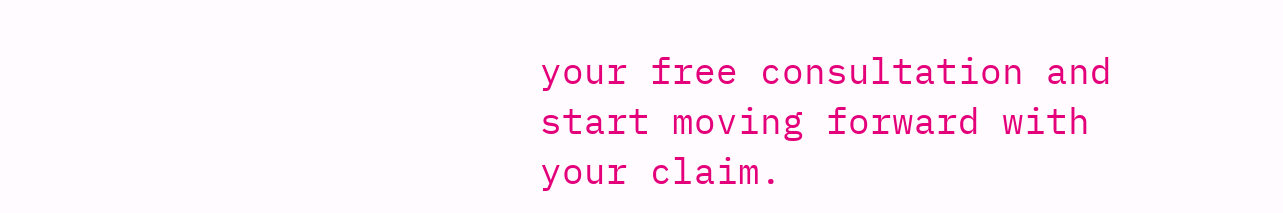your free consultation and start moving forward with your claim.